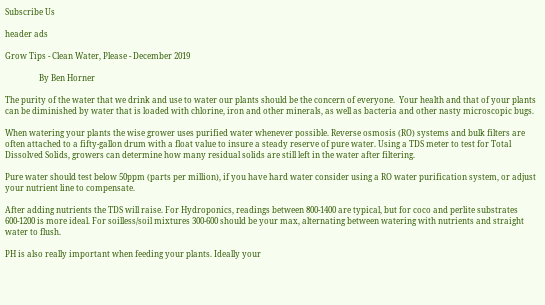Subscribe Us

header ads

Grow Tips - Clean Water, Please - December 2019

                 By Ben Horner

The purity of the water that we drink and use to water our plants should be the concern of everyone.  Your health and that of your plants can be diminished by water that is loaded with chlorine, iron and other minerals, as well as bacteria and other nasty microscopic bugs.

When watering your plants the wise grower uses purified water whenever possible. Reverse osmosis (RO) systems and bulk filters are often attached to a fifty-gallon drum with a float value to insure a steady reserve of pure water. Using a TDS meter to test for Total Dissolved Solids, growers can determine how many residual solids are still left in the water after filtering.

Pure water should test below 50ppm (parts per million), if you have hard water consider using a RO water purification system, or adjust your nutrient line to compensate.

After adding nutrients the TDS will raise. For Hydroponics, readings between 800-1400 are typical, but for coco and perlite substrates 600-1200 is more ideal. For soilless/soil mixtures 300-600 should be your max, alternating between watering with nutrients and straight water to flush.

PH is also really important when feeding your plants. Ideally your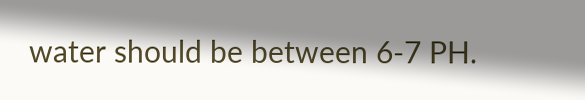water should be between 6-7 PH.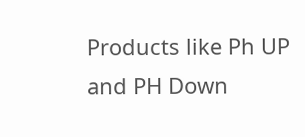Products like Ph UP and PH Down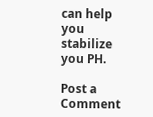can help you stabilize you PH.

Post a Comment